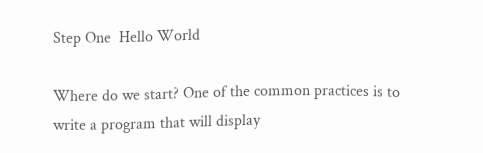Step One  Hello World

Where do we start? One of the common practices is to write a program that will display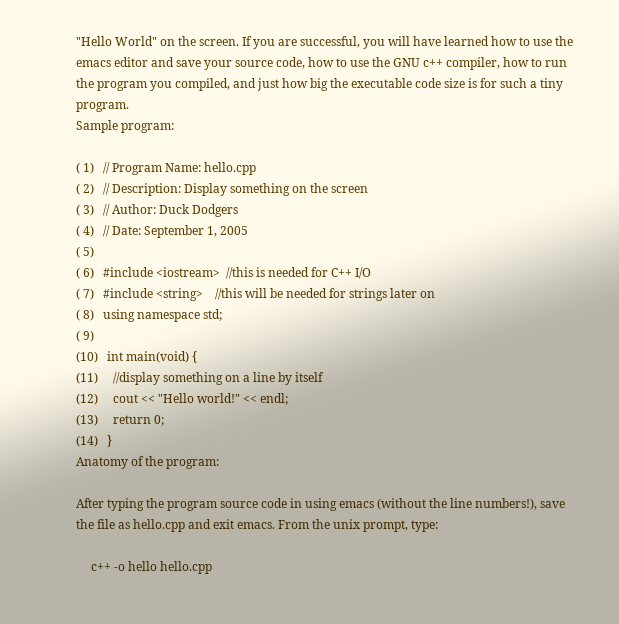"Hello World" on the screen. If you are successful, you will have learned how to use the emacs editor and save your source code, how to use the GNU c++ compiler, how to run the program you compiled, and just how big the executable code size is for such a tiny program.
Sample program:

( 1)   // Program Name: hello.cpp
( 2)   // Description: Display something on the screen
( 3)   // Author: Duck Dodgers
( 4)   // Date: September 1, 2005
( 5)
( 6)   #include <iostream>  //this is needed for C++ I/O
( 7)   #include <string>    //this will be needed for strings later on
( 8)   using namespace std;
( 9)
(10)   int main(void) {
(11)     //display something on a line by itself
(12)     cout << "Hello world!" << endl;
(13)     return 0;
(14)   }
Anatomy of the program:

After typing the program source code in using emacs (without the line numbers!), save the file as hello.cpp and exit emacs. From the unix prompt, type:

     c++ -o hello hello.cpp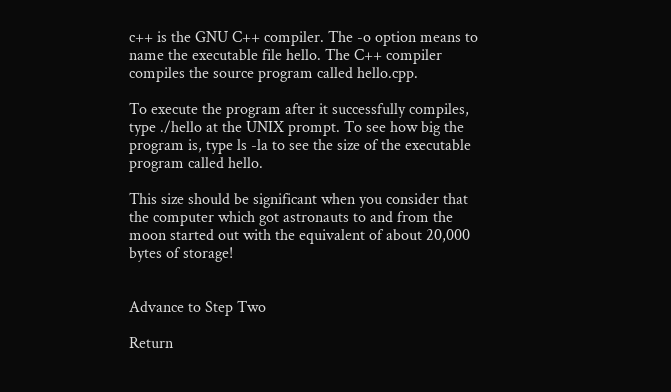c++ is the GNU C++ compiler. The -o option means to name the executable file hello. The C++ compiler compiles the source program called hello.cpp.

To execute the program after it successfully compiles, type ./hello at the UNIX prompt. To see how big the program is, type ls -la to see the size of the executable program called hello.

This size should be significant when you consider that the computer which got astronauts to and from the moon started out with the equivalent of about 20,000 bytes of storage!


Advance to Step Two

Return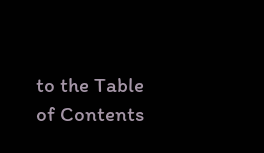to the Table of Contents